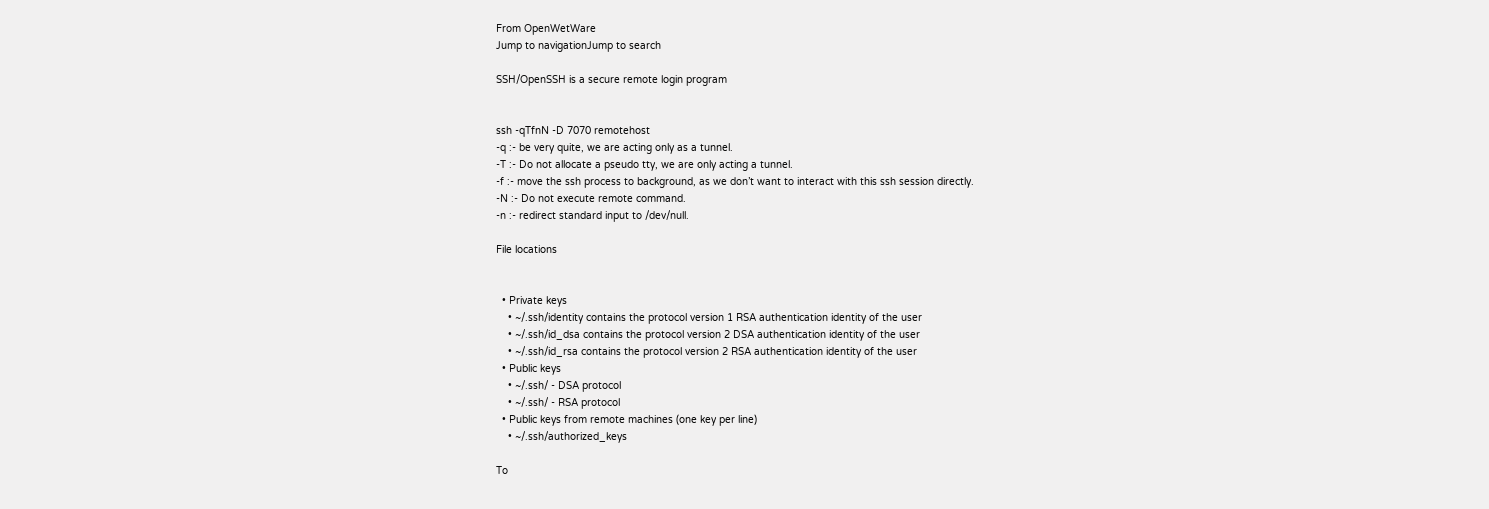From OpenWetWare
Jump to navigationJump to search

SSH/OpenSSH is a secure remote login program


ssh -qTfnN -D 7070 remotehost
-q :- be very quite, we are acting only as a tunnel.
-T :- Do not allocate a pseudo tty, we are only acting a tunnel.
-f :- move the ssh process to background, as we don’t want to interact with this ssh session directly.
-N :- Do not execute remote command.
-n :- redirect standard input to /dev/null.

File locations


  • Private keys
    • ~/.ssh/identity contains the protocol version 1 RSA authentication identity of the user
    • ~/.ssh/id_dsa contains the protocol version 2 DSA authentication identity of the user
    • ~/.ssh/id_rsa contains the protocol version 2 RSA authentication identity of the user
  • Public keys
    • ~/.ssh/ - DSA protocol
    • ~/.ssh/ - RSA protocol
  • Public keys from remote machines (one key per line)
    • ~/.ssh/authorized_keys

To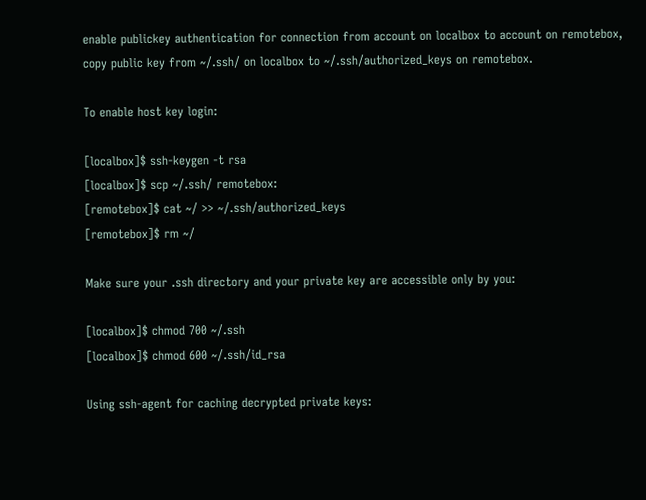enable publickey authentication for connection from account on localbox to account on remotebox, copy public key from ~/.ssh/ on localbox to ~/.ssh/authorized_keys on remotebox.

To enable host key login:

[localbox]$ ssh-keygen -t rsa
[localbox]$ scp ~/.ssh/ remotebox:
[remotebox]$ cat ~/ >> ~/.ssh/authorized_keys
[remotebox]$ rm ~/

Make sure your .ssh directory and your private key are accessible only by you:

[localbox]$ chmod 700 ~/.ssh
[localbox]$ chmod 600 ~/.ssh/id_rsa

Using ssh-agent for caching decrypted private keys: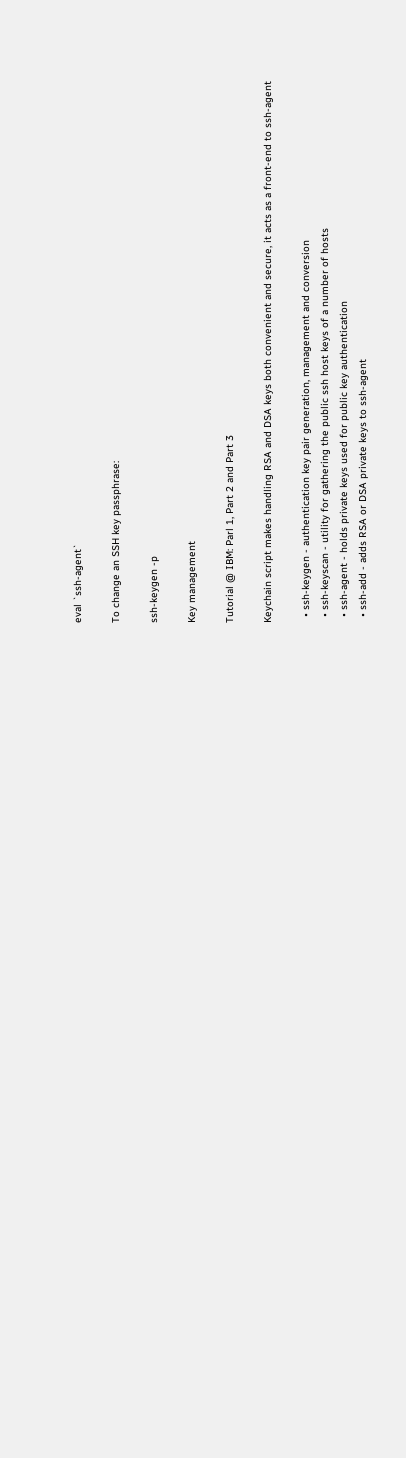eval `ssh-agent`

To change an SSH key passphrase:

ssh-keygen -p

Key management

Tutorial @ IBM: Parl 1, Part 2 and Part 3

Keychain script makes handling RSA and DSA keys both convenient and secure, it acts as a front-end to ssh-agent

  • ssh-keygen - authentication key pair generation, management and conversion
  • ssh-keyscan - utility for gathering the public ssh host keys of a number of hosts
  • ssh-agent - holds private keys used for public key authentication
  • ssh-add - adds RSA or DSA private keys to ssh-agent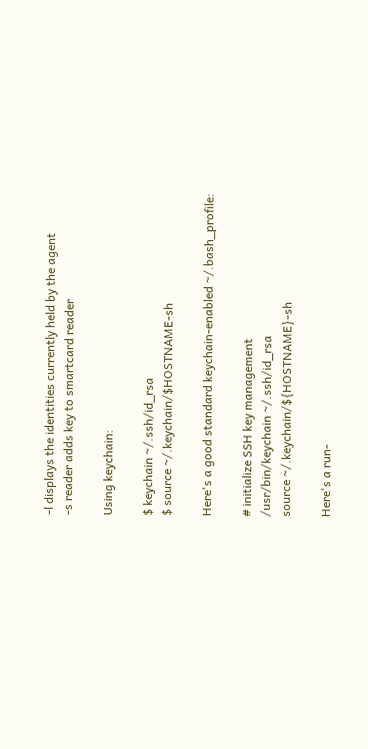-l displays the identities currently held by the agent
-s reader adds key to smartcard reader

Using keychain:

$ keychain ~/.ssh/id_rsa
$ source ~/.keychain/$HOSTNAME-sh

Here's a good standard keychain-enabled ~/.bash_profile:

# initialize SSH key management
/usr/bin/keychain ~/.ssh/id_rsa
source ~/.keychain/${HOSTNAME}-sh

Here's a run-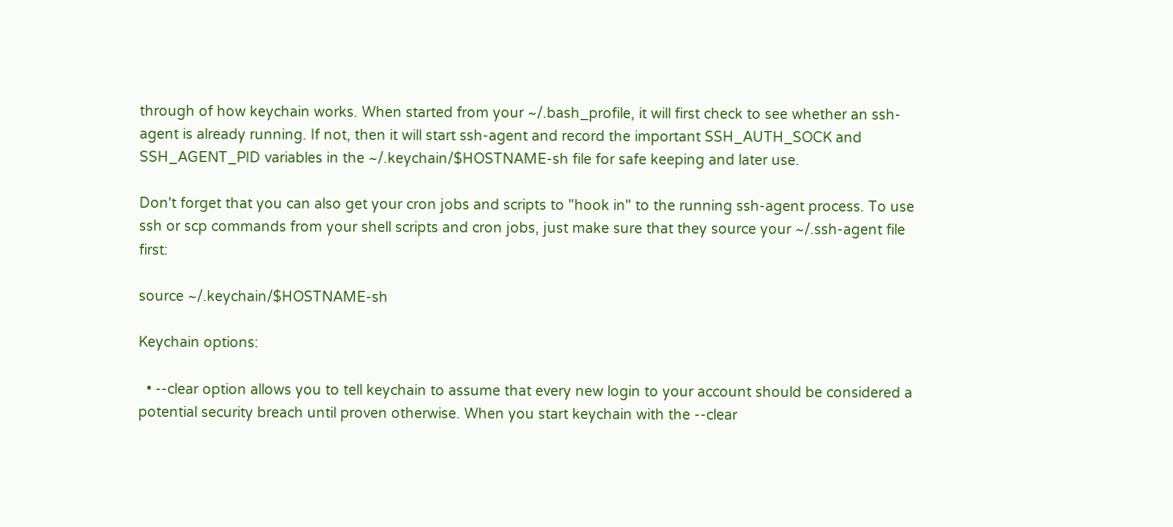through of how keychain works. When started from your ~/.bash_profile, it will first check to see whether an ssh-agent is already running. If not, then it will start ssh-agent and record the important SSH_AUTH_SOCK and SSH_AGENT_PID variables in the ~/.keychain/$HOSTNAME-sh file for safe keeping and later use.

Don't forget that you can also get your cron jobs and scripts to "hook in" to the running ssh-agent process. To use ssh or scp commands from your shell scripts and cron jobs, just make sure that they source your ~/.ssh-agent file first:

source ~/.keychain/$HOSTNAME-sh

Keychain options:

  • --clear option allows you to tell keychain to assume that every new login to your account should be considered a potential security breach until proven otherwise. When you start keychain with the --clear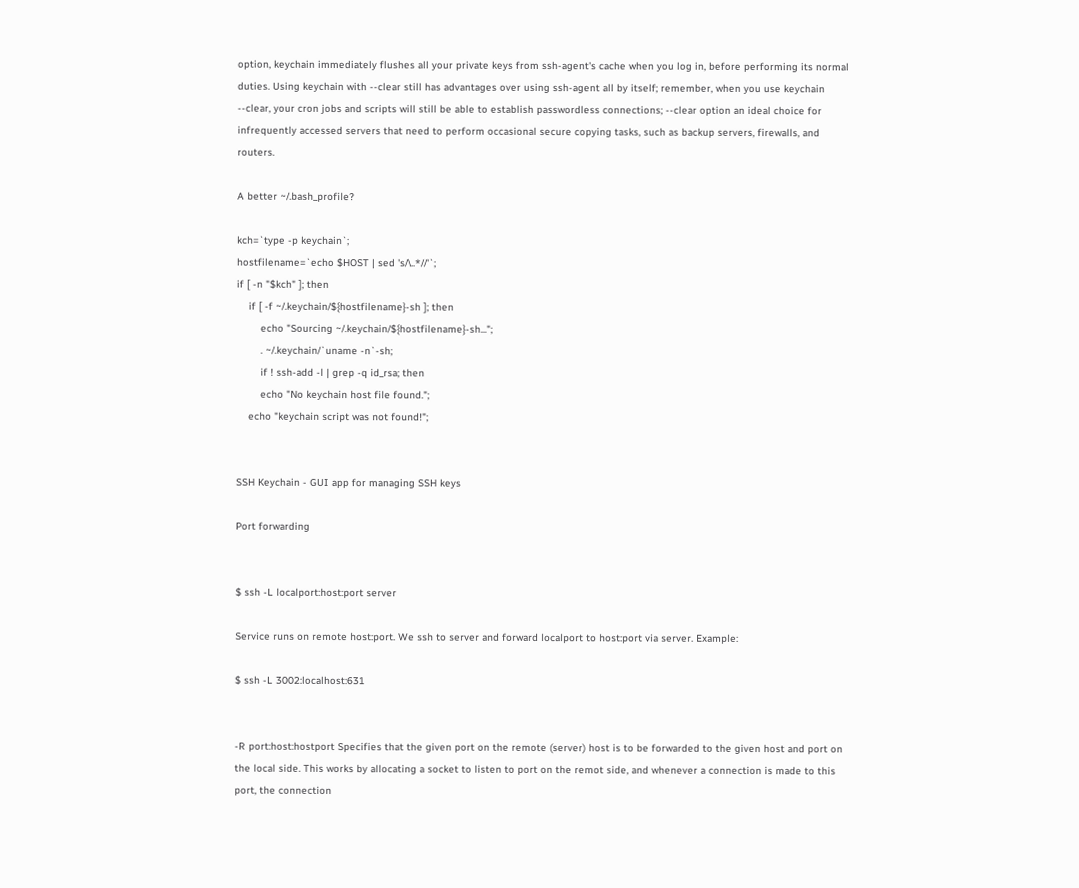option, keychain immediately flushes all your private keys from ssh-agent's cache when you log in, before performing its normal duties. Using keychain with --clear still has advantages over using ssh-agent all by itself; remember, when you use keychain --clear, your cron jobs and scripts will still be able to establish passwordless connections; --clear option an ideal choice for infrequently accessed servers that need to perform occasional secure copying tasks, such as backup servers, firewalls, and routers.

A better ~/.bash_profile?

kch=`type -p keychain`;
hostfilename=`echo $HOST | sed 's/\..*//'`;
if [ -n "$kch" ]; then
    if [ -f ~/.keychain/${hostfilename}-sh ]; then
        echo "Sourcing ~/.keychain/${hostfilename}-sh...";
        . ~/.keychain/`uname -n`-sh;
        if ! ssh-add -l | grep -q id_rsa; then
        echo "No keychain host file found.";
    echo "keychain script was not found!";


SSH Keychain - GUI app for managing SSH keys

Port forwarding


$ ssh -L localport:host:port server

Service runs on remote host:port. We ssh to server and forward localport to host:port via server. Example:

$ ssh -L 3002:localhost:631


-R port:host:hostport Specifies that the given port on the remote (server) host is to be forwarded to the given host and port on the local side. This works by allocating a socket to listen to port on the remot side, and whenever a connection is made to this port, the connection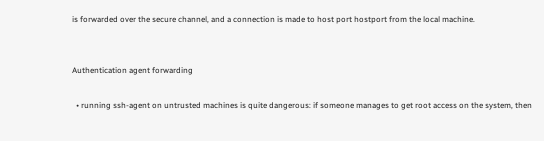is forwarded over the secure channel, and a connection is made to host port hostport from the local machine.


Authentication agent forwarding

  • running ssh-agent on untrusted machines is quite dangerous: if someone manages to get root access on the system, then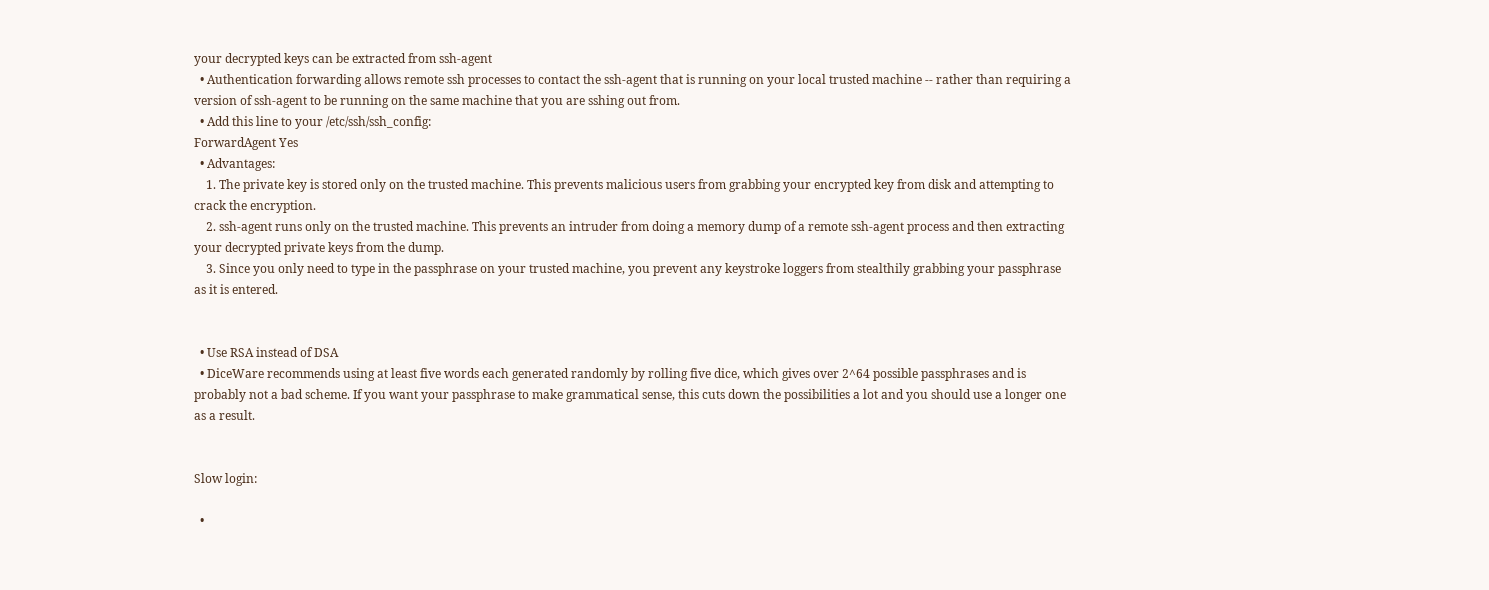your decrypted keys can be extracted from ssh-agent
  • Authentication forwarding allows remote ssh processes to contact the ssh-agent that is running on your local trusted machine -- rather than requiring a version of ssh-agent to be running on the same machine that you are sshing out from.
  • Add this line to your /etc/ssh/ssh_config:
ForwardAgent Yes
  • Advantages:
    1. The private key is stored only on the trusted machine. This prevents malicious users from grabbing your encrypted key from disk and attempting to crack the encryption.
    2. ssh-agent runs only on the trusted machine. This prevents an intruder from doing a memory dump of a remote ssh-agent process and then extracting your decrypted private keys from the dump.
    3. Since you only need to type in the passphrase on your trusted machine, you prevent any keystroke loggers from stealthily grabbing your passphrase as it is entered.


  • Use RSA instead of DSA
  • DiceWare recommends using at least five words each generated randomly by rolling five dice, which gives over 2^64 possible passphrases and is probably not a bad scheme. If you want your passphrase to make grammatical sense, this cuts down the possibilities a lot and you should use a longer one as a result.


Slow login:

  •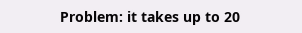Problem: it takes up to 20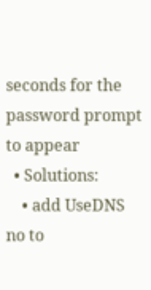seconds for the password prompt to appear
  • Solutions:
    • add UseDNS no to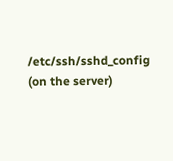/etc/ssh/sshd_config (on the server)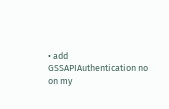• add GSSAPIAuthentication no on my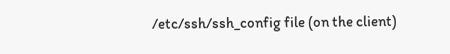/etc/ssh/ssh_config file (on the client)